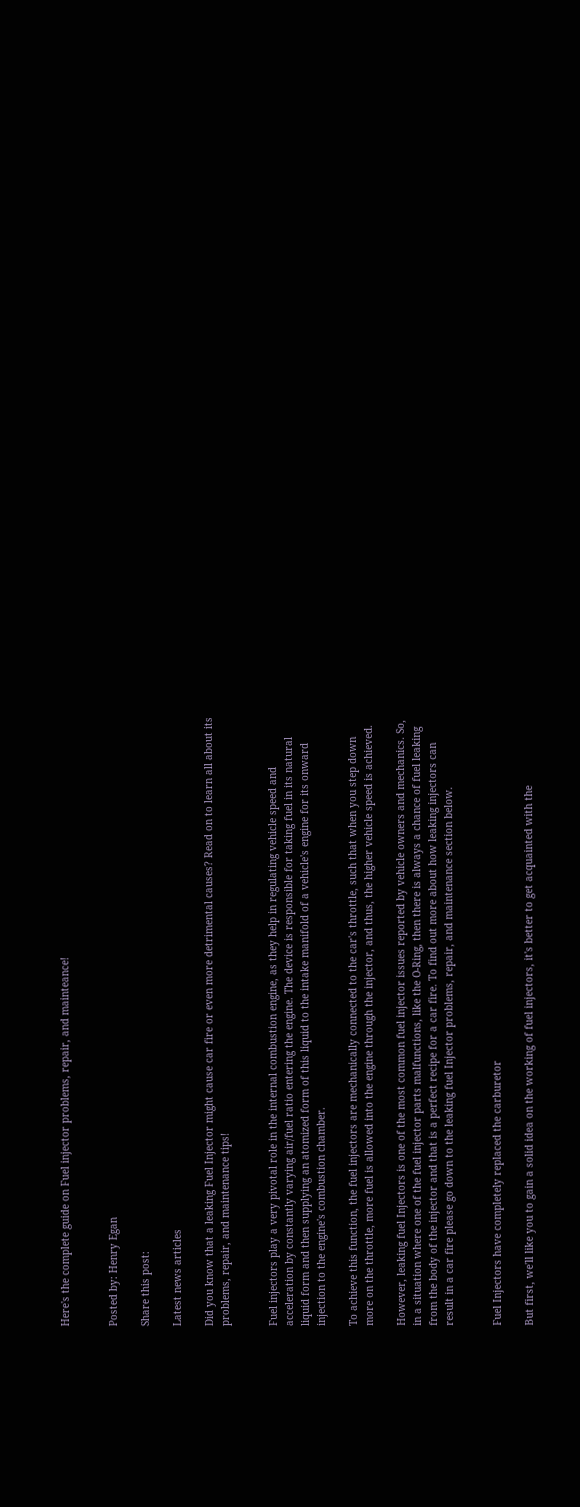Here's the complete guide on Fuel injector problems, repair, and mainteance!


Posted by: Henry Egan

Share this post:

Latest news articles

Did you know that a leaking Fuel Injector might cause car fire or even more detrimental causes? Read on to learn all about its problems, repair, and maintenance tips!


Fuel injectors play a very pivotal role in the internal combustion engine, as they help in regulating vehicle speed and acceleration by constantly varying air/fuel ratio entering the engine. The device is responsible for taking fuel in its natural liquid form and then supplying an atomized form of this liquid to the intake manifold of a vehicle's engine for its onward injection to the engine's combustion chamber.

To achieve this function, the fuel injectors are mechanically connected to the car's throttle, such that when you step down more on the throttle, more fuel is allowed into the engine through the injector, and thus, the higher vehicle speed is achieved.

However, leaking fuel Injectors is one of the most common fuel injector issues reported by vehicle owners and mechanics. So, in a situation where one of the fuel injector parts malfunctions, like the O-Ring, then there is always a chance of fuel leaking from the body of the injector and that is a perfect recipe for a car fire. To find out more about how leaking injectors can result in a car fire please go down to the leaking fuel Injector problems, repair, and maintenance section below.


Fuel Injectors have completely replaced the carburetor

But first, we'll like you to gain a solid idea on the working of fuel injectors, it's better to get acquainted with the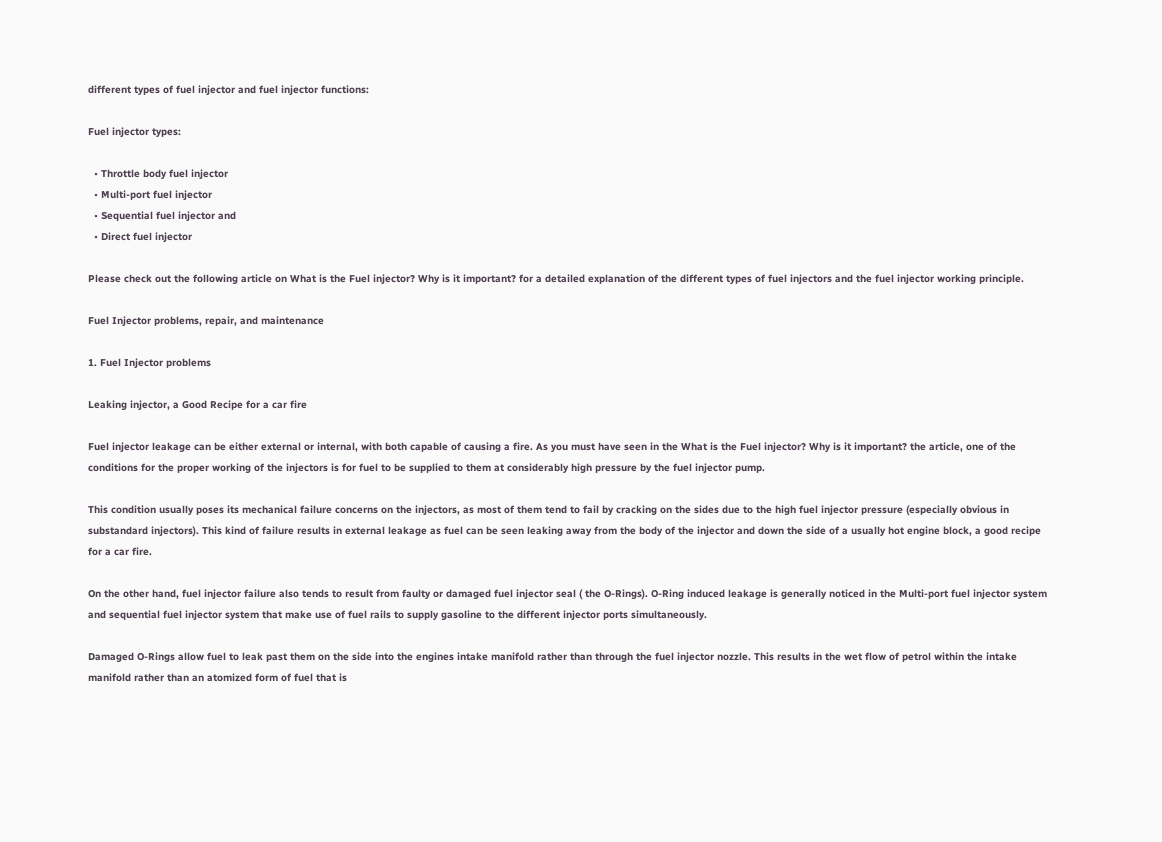different types of fuel injector and fuel injector functions:

Fuel injector types:

  • Throttle body fuel injector
  • Multi-port fuel injector
  • Sequential fuel injector and
  • Direct fuel injector

Please check out the following article on What is the Fuel injector? Why is it important? for a detailed explanation of the different types of fuel injectors and the fuel injector working principle.

Fuel Injector problems, repair, and maintenance

1. Fuel Injector problems

Leaking injector, a Good Recipe for a car fire

Fuel injector leakage can be either external or internal, with both capable of causing a fire. As you must have seen in the What is the Fuel injector? Why is it important? the article, one of the conditions for the proper working of the injectors is for fuel to be supplied to them at considerably high pressure by the fuel injector pump.

This condition usually poses its mechanical failure concerns on the injectors, as most of them tend to fail by cracking on the sides due to the high fuel injector pressure (especially obvious in substandard injectors). This kind of failure results in external leakage as fuel can be seen leaking away from the body of the injector and down the side of a usually hot engine block, a good recipe for a car fire.

On the other hand, fuel injector failure also tends to result from faulty or damaged fuel injector seal ( the O-Rings). O-Ring induced leakage is generally noticed in the Multi-port fuel injector system and sequential fuel injector system that make use of fuel rails to supply gasoline to the different injector ports simultaneously.

Damaged O-Rings allow fuel to leak past them on the side into the engines intake manifold rather than through the fuel injector nozzle. This results in the wet flow of petrol within the intake manifold rather than an atomized form of fuel that is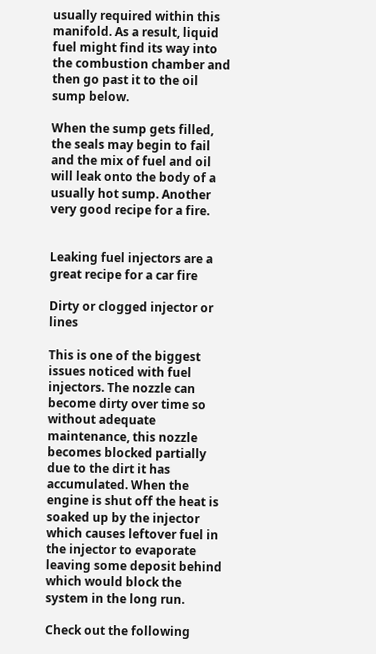usually required within this manifold. As a result, liquid fuel might find its way into the combustion chamber and then go past it to the oil sump below.

When the sump gets filled, the seals may begin to fail and the mix of fuel and oil will leak onto the body of a usually hot sump. Another very good recipe for a fire.


Leaking fuel injectors are a great recipe for a car fire

Dirty or clogged injector or lines

This is one of the biggest issues noticed with fuel injectors. The nozzle can become dirty over time so without adequate maintenance, this nozzle becomes blocked partially due to the dirt it has accumulated. When the engine is shut off the heat is soaked up by the injector which causes leftover fuel in the injector to evaporate leaving some deposit behind which would block the system in the long run.

Check out the following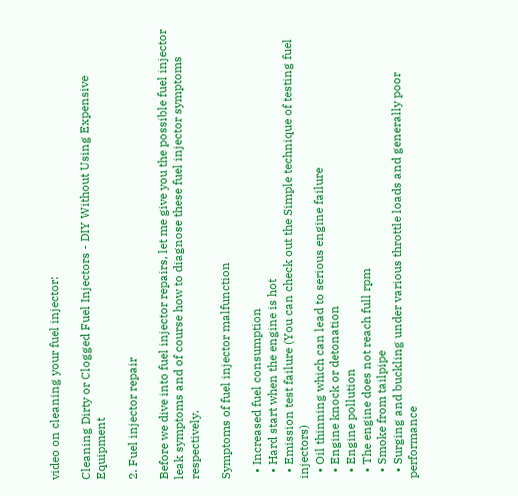video on cleaning your fuel injector:

Cleaning Dirty or Clogged Fuel Injectors - DIY Without Using Expensive Equipment

2. Fuel injector repair

Before we dive into fuel injector repairs, let me give you the possible fuel injector leak symptoms and of course how to diagnose these fuel injector symptoms respectively.

Symptoms of fuel injector malfunction

  • Increased fuel consumption
  • Hard start when the engine is hot
  • Emission test failure (You can check out the Simple technique of testing fuel injectors)
  • Oil thinning which can lead to serious engine failure
  • Engine knock or detonation
  • Engine pollution
  • The engine does not reach full rpm
  • Smoke from tailpipe
  • Surging and buckling under various throttle loads and generally poor performance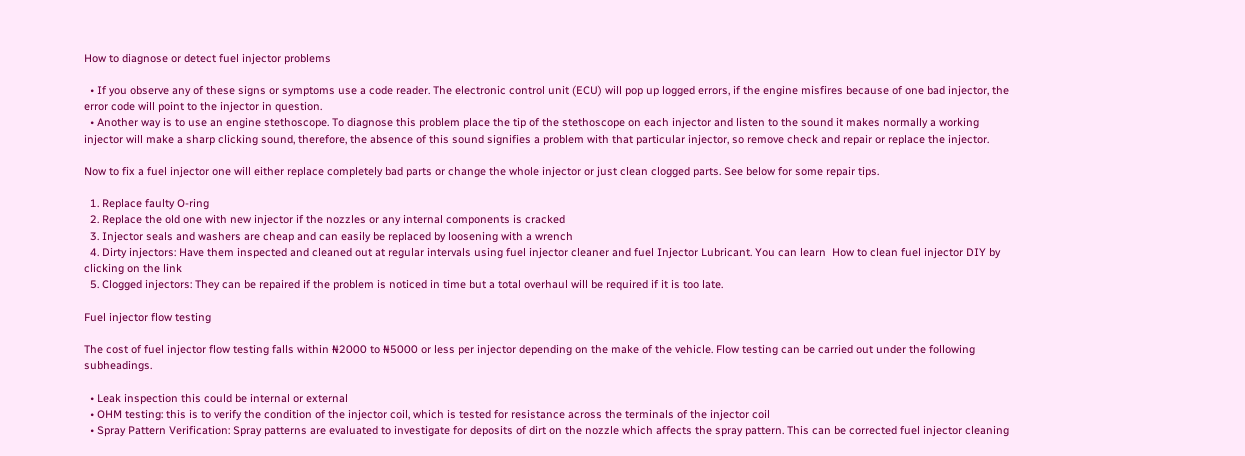How to diagnose or detect fuel injector problems

  • If you observe any of these signs or symptoms use a code reader. The electronic control unit (ECU) will pop up logged errors, if the engine misfires because of one bad injector, the error code will point to the injector in question.
  • Another way is to use an engine stethoscope. To diagnose this problem place the tip of the stethoscope on each injector and listen to the sound it makes normally a working injector will make a sharp clicking sound, therefore, the absence of this sound signifies a problem with that particular injector, so remove check and repair or replace the injector.

Now to fix a fuel injector one will either replace completely bad parts or change the whole injector or just clean clogged parts. See below for some repair tips.

  1. Replace faulty O-ring
  2. Replace the old one with new injector if the nozzles or any internal components is cracked
  3. Injector seals and washers are cheap and can easily be replaced by loosening with a wrench
  4. Dirty injectors: Have them inspected and cleaned out at regular intervals using fuel injector cleaner and fuel Injector Lubricant. You can learn  How to clean fuel injector DIY by clicking on the link
  5. Clogged injectors: They can be repaired if the problem is noticed in time but a total overhaul will be required if it is too late.

Fuel injector flow testing

The cost of fuel injector flow testing falls within ₦2000 to ₦5000 or less per injector depending on the make of the vehicle. Flow testing can be carried out under the following subheadings.

  • Leak inspection this could be internal or external
  • OHM testing: this is to verify the condition of the injector coil, which is tested for resistance across the terminals of the injector coil
  • Spray Pattern Verification: Spray patterns are evaluated to investigate for deposits of dirt on the nozzle which affects the spray pattern. This can be corrected fuel injector cleaning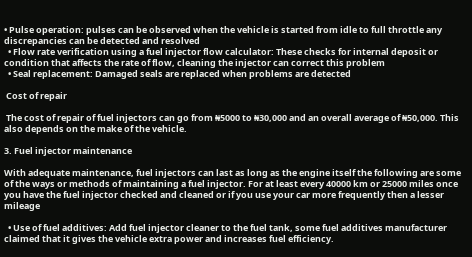• Pulse operation: pulses can be observed when the vehicle is started from idle to full throttle any discrepancies can be detected and resolved
  • Flow rate verification using a fuel injector flow calculator: These checks for internal deposit or condition that affects the rate of flow, cleaning the injector can correct this problem
  • Seal replacement: Damaged seals are replaced when problems are detected

 Cost of repair

 The cost of repair of fuel injectors can go from ₦5000 to ₦30,000 and an overall average of ₦50,000. This also depends on the make of the vehicle.

3. Fuel injector maintenance

With adequate maintenance, fuel injectors can last as long as the engine itself the following are some of the ways or methods of maintaining a fuel injector. For at least every 40000 km or 25000 miles once you have the fuel injector checked and cleaned or if you use your car more frequently then a lesser mileage

  • Use of fuel additives: Add fuel injector cleaner to the fuel tank, some fuel additives manufacturer claimed that it gives the vehicle extra power and increases fuel efficiency.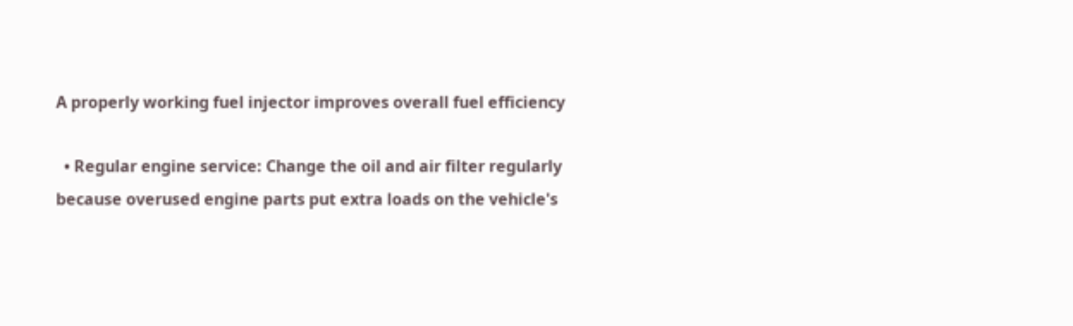A properly working fuel injector improves overall fuel efficiency

  • Regular engine service: Change the oil and air filter regularly because overused engine parts put extra loads on the vehicle's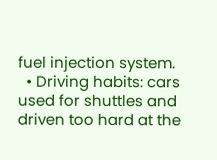fuel injection system.
  • Driving habits: cars used for shuttles and driven too hard at the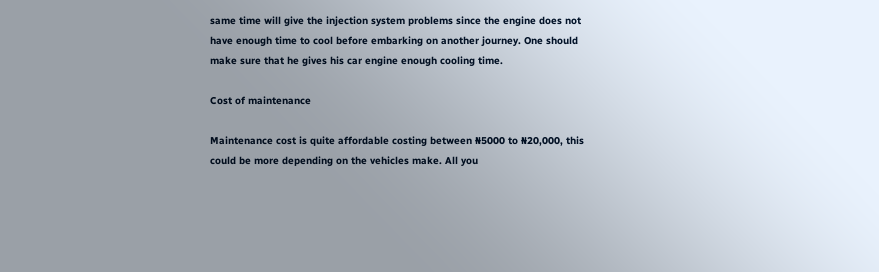same time will give the injection system problems since the engine does not have enough time to cool before embarking on another journey. One should make sure that he gives his car engine enough cooling time.

Cost of maintenance

Maintenance cost is quite affordable costing between ₦5000 to ₦20,000, this could be more depending on the vehicles make. All you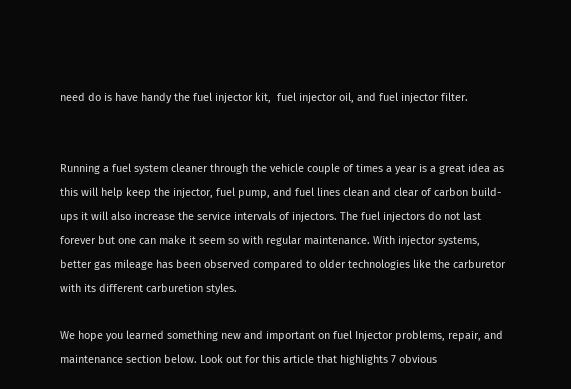need do is have handy the fuel injector kit,  fuel injector oil, and fuel injector filter.


Running a fuel system cleaner through the vehicle couple of times a year is a great idea as this will help keep the injector, fuel pump, and fuel lines clean and clear of carbon build-ups it will also increase the service intervals of injectors. The fuel injectors do not last forever but one can make it seem so with regular maintenance. With injector systems, better gas mileage has been observed compared to older technologies like the carburetor with its different carburetion styles.

We hope you learned something new and important on fuel Injector problems, repair, and maintenance section below. Look out for this article that highlights 7 obvious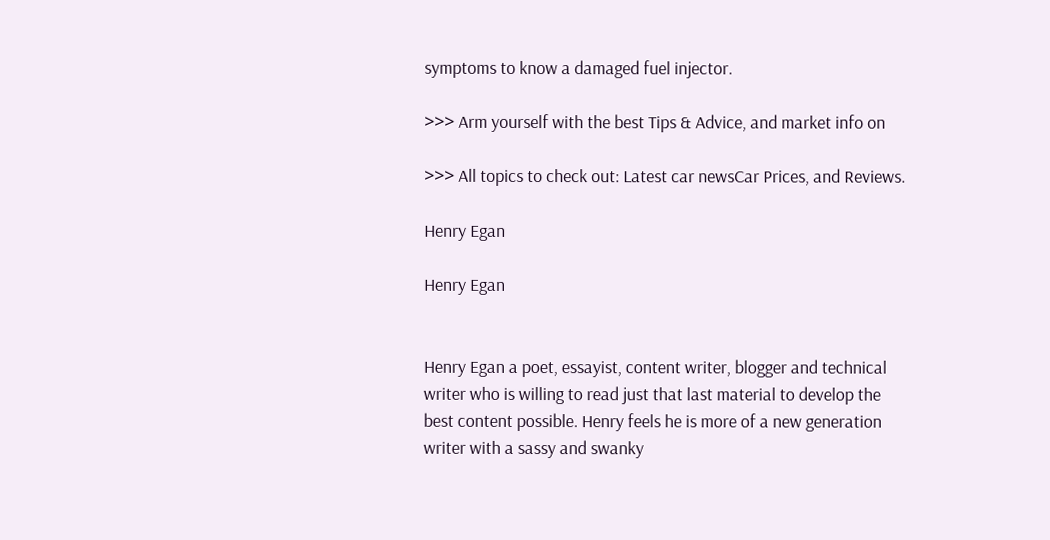symptoms to know a damaged fuel injector.

>>> Arm yourself with the best Tips & Advice, and market info on

>>> All topics to check out: Latest car newsCar Prices, and Reviews.

Henry Egan

Henry Egan


Henry Egan a poet, essayist, content writer, blogger and technical writer who is willing to read just that last material to develop the best content possible. Henry feels he is more of a new generation writer with a sassy and swanky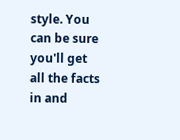style. You can be sure you'll get all the facts in and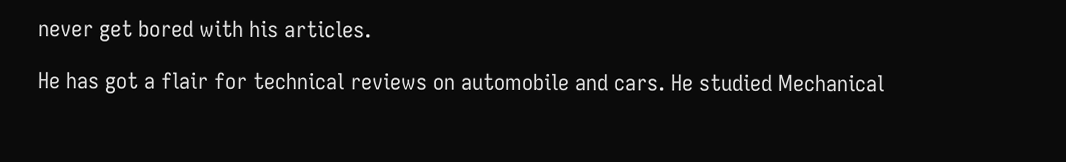never get bored with his articles.

He has got a flair for technical reviews on automobile and cars. He studied Mechanical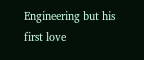Engineering but his first love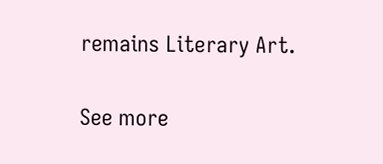remains Literary Art.

See more